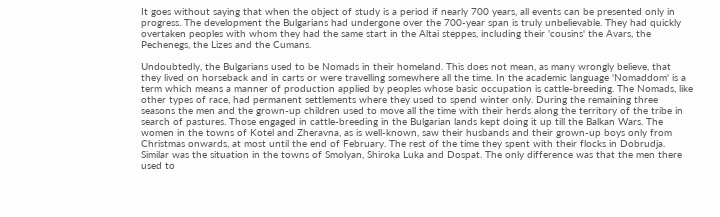It goes without saying that when the object of study is a period if nearly 700 years, all events can be presented only in progress. The development the Bulgarians had undergone over the 700-year span is truly unbelievable. They had quickly overtaken peoples with whom they had the same start in the Altai steppes, including their 'cousins' the Avars, the Pechenegs, the Lizes and the Cumans.

Undoubtedly, the Bulgarians used to be Nomads in their homeland. This does not mean, as many wrongly believe, that they lived on horseback and in carts or were travelling somewhere all the time. In the academic language 'Nomaddom' is a term which means a manner of production applied by peoples whose basic occupation is cattle-breeding. The Nomads, like other types of race, had permanent settlements where they used to spend winter only. During the remaining three seasons the men and the grown-up children used to move all the time with their herds along the territory of the tribe in search of pastures. Those engaged in cattle-breeding in the Bulgarian lands kept doing it up till the Balkan Wars. The women in the towns of Kotel and Zheravna, as is well-known, saw their husbands and their grown-up boys only from Christmas onwards, at most until the end of February. The rest of the time they spent with their flocks in Dobrudja. Similar was the situation in the towns of Smolyan, Shiroka Luka and Dospat. The only difference was that the men there used to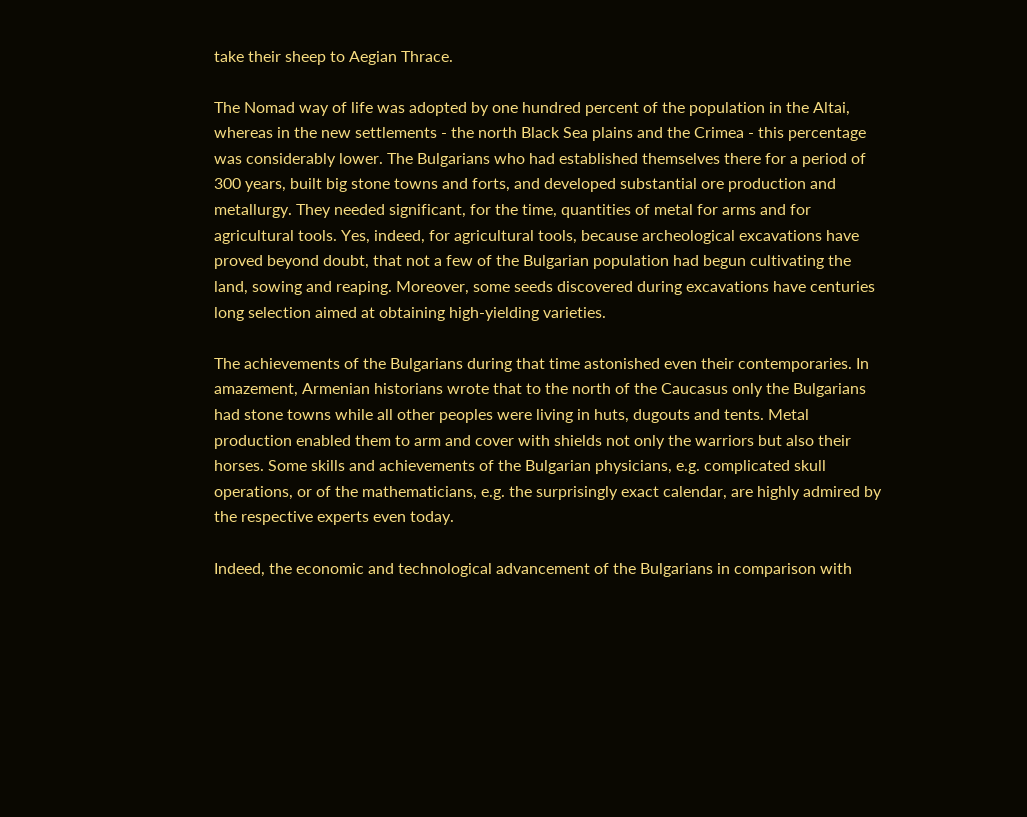take their sheep to Aegian Thrace.

The Nomad way of life was adopted by one hundred percent of the population in the Altai, whereas in the new settlements - the north Black Sea plains and the Crimea - this percentage was considerably lower. The Bulgarians who had established themselves there for a period of 300 years, built big stone towns and forts, and developed substantial ore production and metallurgy. They needed significant, for the time, quantities of metal for arms and for agricultural tools. Yes, indeed, for agricultural tools, because archeological excavations have proved beyond doubt, that not a few of the Bulgarian population had begun cultivating the land, sowing and reaping. Moreover, some seeds discovered during excavations have centuries long selection aimed at obtaining high-yielding varieties.

The achievements of the Bulgarians during that time astonished even their contemporaries. In amazement, Armenian historians wrote that to the north of the Caucasus only the Bulgarians had stone towns while all other peoples were living in huts, dugouts and tents. Metal production enabled them to arm and cover with shields not only the warriors but also their horses. Some skills and achievements of the Bulgarian physicians, e.g. complicated skull operations, or of the mathematicians, e.g. the surprisingly exact calendar, are highly admired by the respective experts even today.

Indeed, the economic and technological advancement of the Bulgarians in comparison with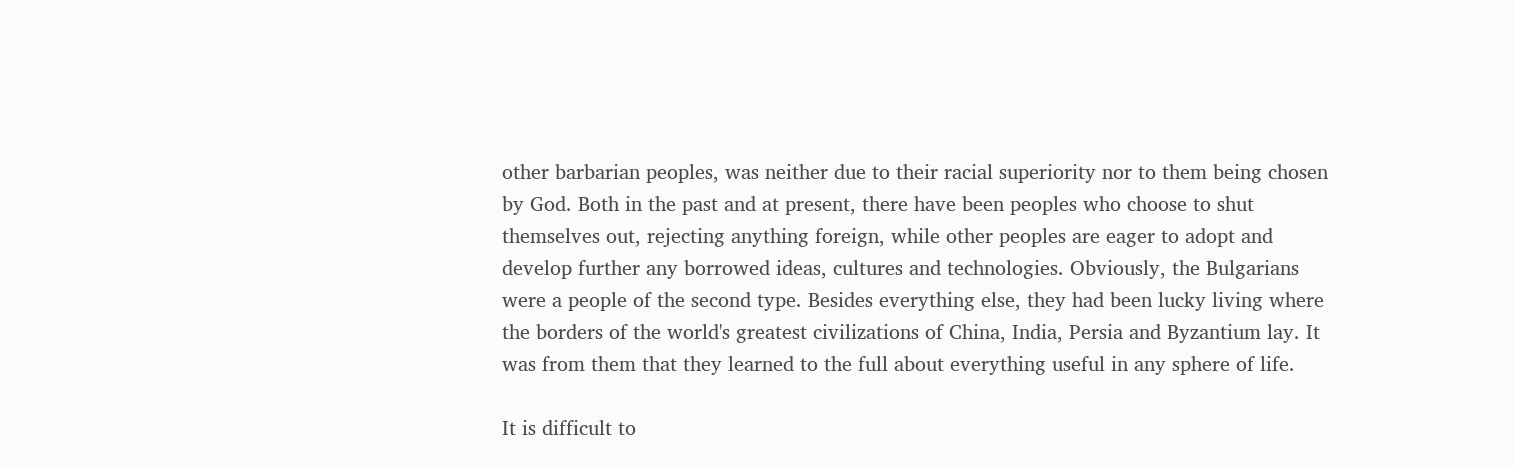other barbarian peoples, was neither due to their racial superiority nor to them being chosen by God. Both in the past and at present, there have been peoples who choose to shut themselves out, rejecting anything foreign, while other peoples are eager to adopt and develop further any borrowed ideas, cultures and technologies. Obviously, the Bulgarians were a people of the second type. Besides everything else, they had been lucky living where the borders of the world's greatest civilizations of China, India, Persia and Byzantium lay. It was from them that they learned to the full about everything useful in any sphere of life.

It is difficult to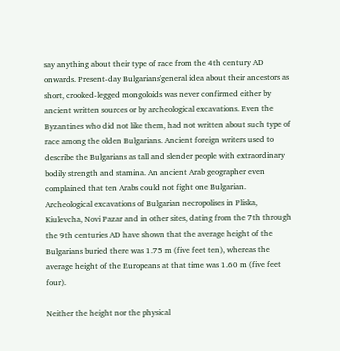say anything about their type of race from the 4th century AD onwards. Present-day Bulgarians'general idea about their ancestors as short, crooked-legged mongoloids was never confirmed either by ancient written sources or by archeological excavations. Even the Byzantines who did not like them, had not written about such type of race among the olden Bulgarians. Ancient foreign writers used to describe the Bulgarians as tall and slender people with extraordinary bodily strength and stamina. An ancient Arab geographer even complained that ten Arabs could not fight one Bulgarian. Archeological excavations of Bulgarian necropolises in Pliska, Kiulevcha, Novi Pazar and in other sites, dating from the 7th through the 9th centuries AD have shown that the average height of the Bulgarians buried there was 1.75 m (five feet ten), whereas the average height of the Europeans at that time was 1.60 m (five feet four).

Neither the height nor the physical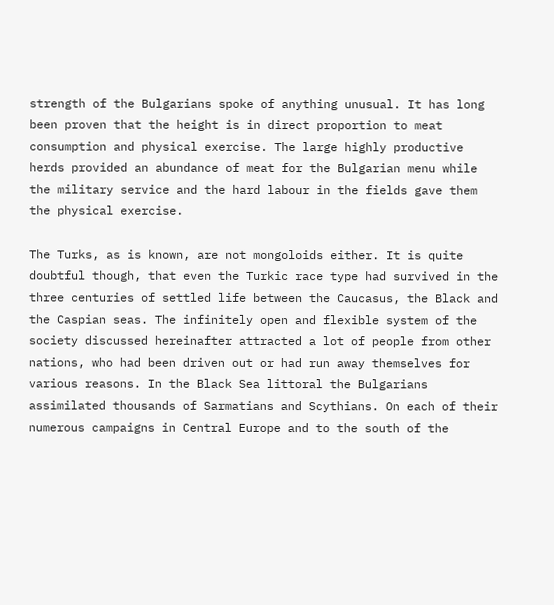strength of the Bulgarians spoke of anything unusual. It has long been proven that the height is in direct proportion to meat consumption and physical exercise. The large highly productive herds provided an abundance of meat for the Bulgarian menu while the military service and the hard labour in the fields gave them the physical exercise.

The Turks, as is known, are not mongoloids either. It is quite doubtful though, that even the Turkic race type had survived in the three centuries of settled life between the Caucasus, the Black and the Caspian seas. The infinitely open and flexible system of the society discussed hereinafter attracted a lot of people from other nations, who had been driven out or had run away themselves for various reasons. In the Black Sea littoral the Bulgarians assimilated thousands of Sarmatians and Scythians. On each of their numerous campaigns in Central Europe and to the south of the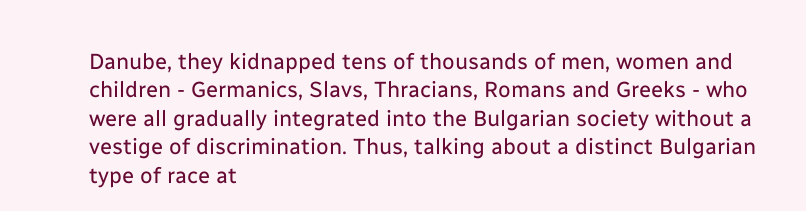Danube, they kidnapped tens of thousands of men, women and children - Germanics, Slavs, Thracians, Romans and Greeks - who were all gradually integrated into the Bulgarian society without a vestige of discrimination. Thus, talking about a distinct Bulgarian type of race at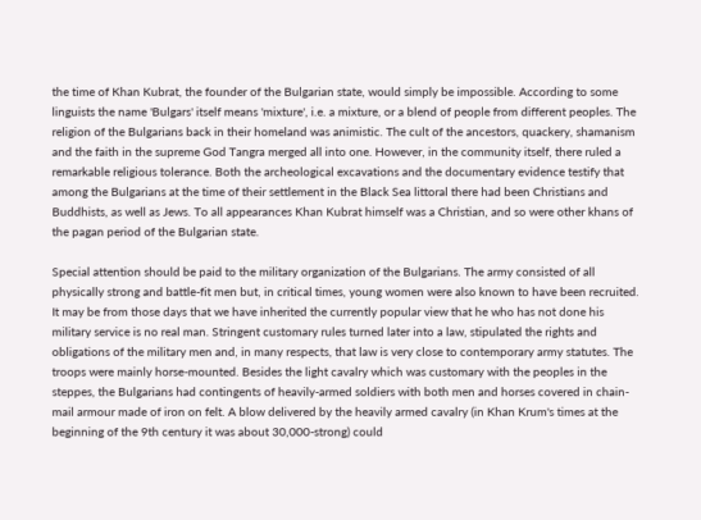the time of Khan Kubrat, the founder of the Bulgarian state, would simply be impossible. According to some linguists the name 'Bulgars' itself means 'mixture', i.e. a mixture, or a blend of people from different peoples. The religion of the Bulgarians back in their homeland was animistic. The cult of the ancestors, quackery, shamanism and the faith in the supreme God Tangra merged all into one. However, in the community itself, there ruled a remarkable religious tolerance. Both the archeological excavations and the documentary evidence testify that among the Bulgarians at the time of their settlement in the Black Sea littoral there had been Christians and Buddhists, as well as Jews. To all appearances Khan Kubrat himself was a Christian, and so were other khans of the pagan period of the Bulgarian state.

Special attention should be paid to the military organization of the Bulgarians. The army consisted of all physically strong and battle-fit men but, in critical times, young women were also known to have been recruited. It may be from those days that we have inherited the currently popular view that he who has not done his military service is no real man. Stringent customary rules turned later into a law, stipulated the rights and obligations of the military men and, in many respects, that law is very close to contemporary army statutes. The troops were mainly horse-mounted. Besides the light cavalry which was customary with the peoples in the steppes, the Bulgarians had contingents of heavily-armed soldiers with both men and horses covered in chain-mail armour made of iron on felt. A blow delivered by the heavily armed cavalry (in Khan Krum's times at the beginning of the 9th century it was about 30,000-strong) could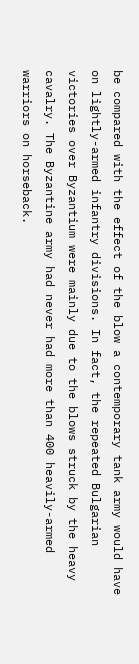be compared with the effect of the blow a contemporary tank army would have on lightly-armed infantry divisions. In fact, the repeated Bulgarian victories over Byzantium were mainly due to the blows struck by the heavy cavalry. The Byzantine army had never had more than 400 heavily-armed warriors on horseback.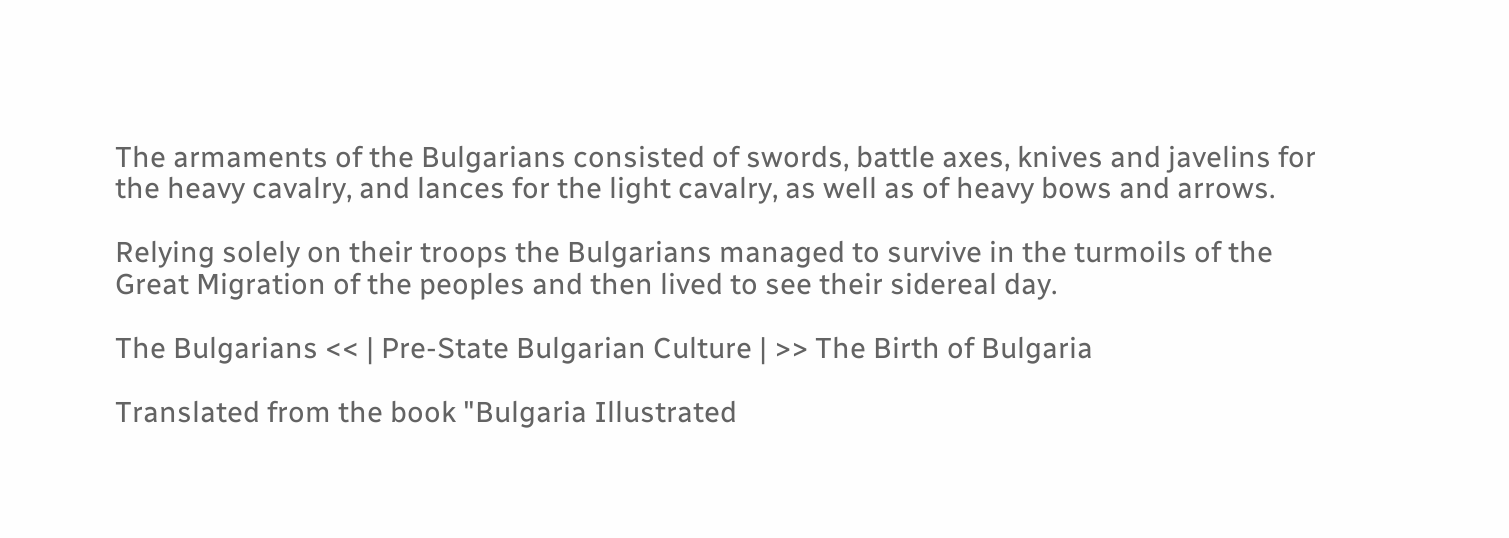The armaments of the Bulgarians consisted of swords, battle axes, knives and javelins for the heavy cavalry, and lances for the light cavalry, as well as of heavy bows and arrows.

Relying solely on their troops the Bulgarians managed to survive in the turmoils of the Great Migration of the peoples and then lived to see their sidereal day.

The Bulgarians << | Pre-State Bulgarian Culture | >> The Birth of Bulgaria

Translated from the book "Bulgaria Illustrated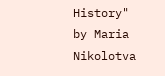History" by Maria Nikolotva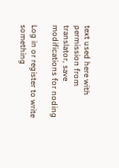text used here with permission from translator, save modifications for noding

Log in or register to write something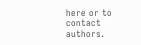here or to contact authors.